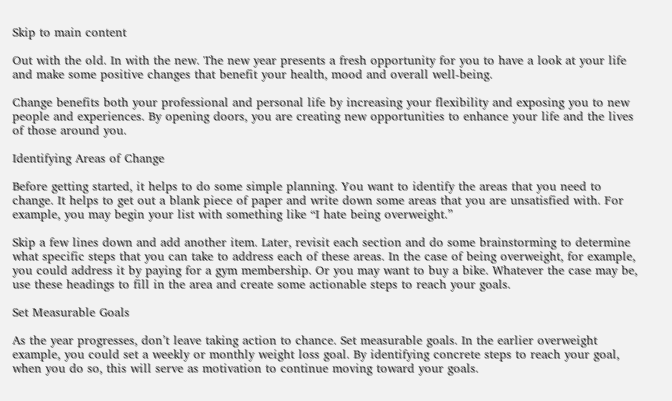Skip to main content

Out with the old. In with the new. The new year presents a fresh opportunity for you to have a look at your life and make some positive changes that benefit your health, mood and overall well-being.

Change benefits both your professional and personal life by increasing your flexibility and exposing you to new people and experiences. By opening doors, you are creating new opportunities to enhance your life and the lives of those around you.

Identifying Areas of Change

Before getting started, it helps to do some simple planning. You want to identify the areas that you need to change. It helps to get out a blank piece of paper and write down some areas that you are unsatisfied with. For example, you may begin your list with something like “I hate being overweight.”

Skip a few lines down and add another item. Later, revisit each section and do some brainstorming to determine what specific steps that you can take to address each of these areas. In the case of being overweight, for example, you could address it by paying for a gym membership. Or you may want to buy a bike. Whatever the case may be, use these headings to fill in the area and create some actionable steps to reach your goals.

Set Measurable Goals

As the year progresses, don’t leave taking action to chance. Set measurable goals. In the earlier overweight example, you could set a weekly or monthly weight loss goal. By identifying concrete steps to reach your goal, when you do so, this will serve as motivation to continue moving toward your goals.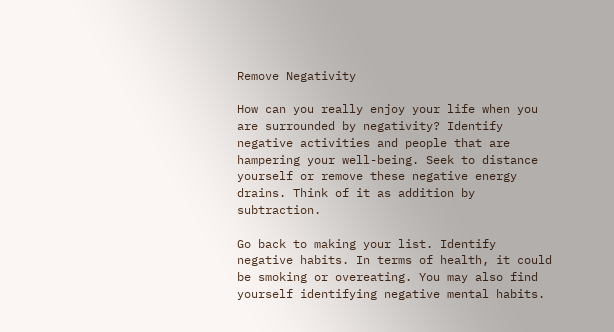Remove Negativity

How can you really enjoy your life when you are surrounded by negativity? Identify negative activities and people that are hampering your well-being. Seek to distance yourself or remove these negative energy drains. Think of it as addition by subtraction.

Go back to making your list. Identify negative habits. In terms of health, it could be smoking or overeating. You may also find yourself identifying negative mental habits.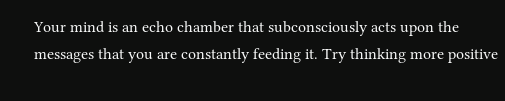Your mind is an echo chamber that subconsciously acts upon the messages that you are constantly feeding it. Try thinking more positive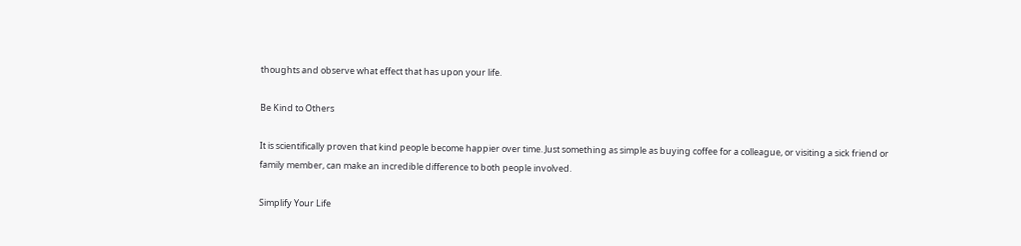thoughts and observe what effect that has upon your life.

Be Kind to Others

It is scientifically proven that kind people become happier over time. Just something as simple as buying coffee for a colleague, or visiting a sick friend or family member, can make an incredible difference to both people involved.

Simplify Your Life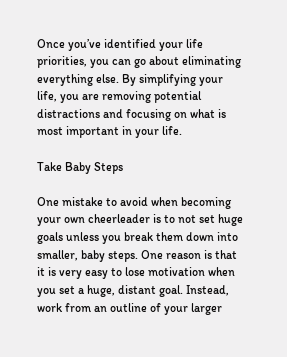Once you’ve identified your life priorities, you can go about eliminating everything else. By simplifying your life, you are removing potential distractions and focusing on what is most important in your life.

Take Baby Steps

One mistake to avoid when becoming your own cheerleader is to not set huge goals unless you break them down into smaller, baby steps. One reason is that it is very easy to lose motivation when you set a huge, distant goal. Instead, work from an outline of your larger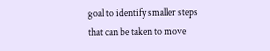goal to identify smaller steps that can be taken to move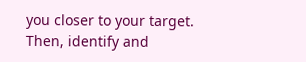you closer to your target. Then, identify and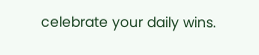celebrate your daily wins.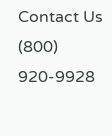Contact Us (800) 920-9928